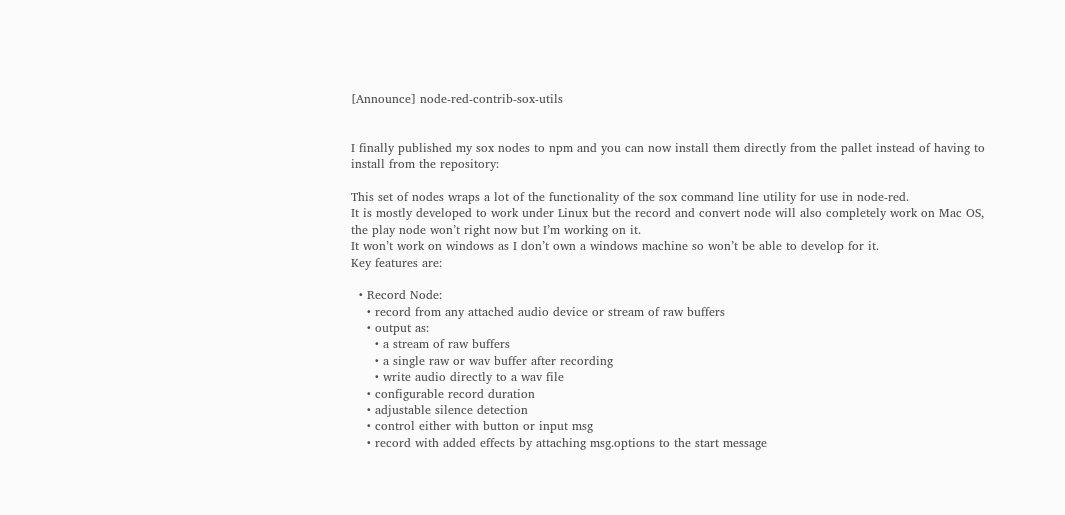[Announce] node-red-contrib-sox-utils


I finally published my sox nodes to npm and you can now install them directly from the pallet instead of having to install from the repository:

This set of nodes wraps a lot of the functionality of the sox command line utility for use in node-red.
It is mostly developed to work under Linux but the record and convert node will also completely work on Mac OS, the play node won’t right now but I’m working on it.
It won’t work on windows as I don’t own a windows machine so won’t be able to develop for it.
Key features are:

  • Record Node:
    • record from any attached audio device or stream of raw buffers
    • output as:
      • a stream of raw buffers
      • a single raw or wav buffer after recording
      • write audio directly to a wav file
    • configurable record duration
    • adjustable silence detection
    • control either with button or input msg
    • record with added effects by attaching msg.options to the start message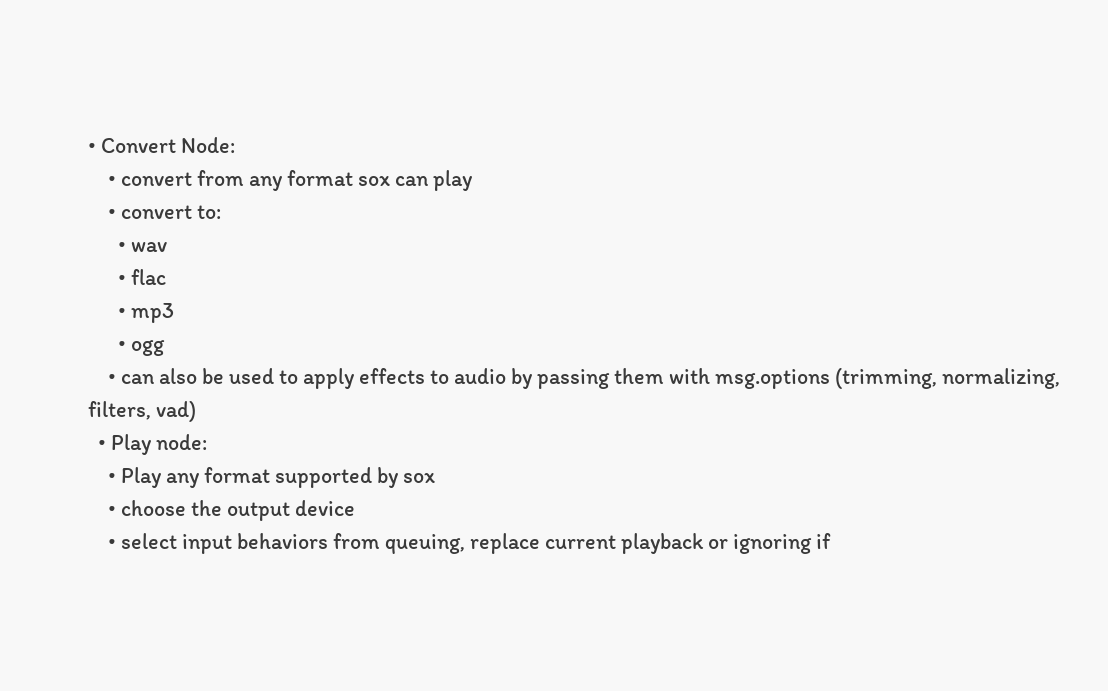• Convert Node:
    • convert from any format sox can play
    • convert to:
      • wav
      • flac
      • mp3
      • ogg
    • can also be used to apply effects to audio by passing them with msg.options (trimming, normalizing, filters, vad)
  • Play node:
    • Play any format supported by sox
    • choose the output device
    • select input behaviors from queuing, replace current playback or ignoring if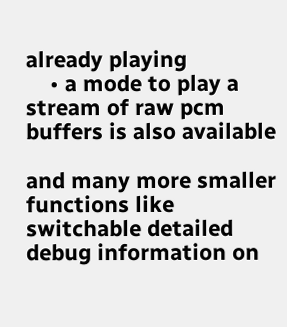already playing
    • a mode to play a stream of raw pcm buffers is also available

and many more smaller functions like switchable detailed debug information on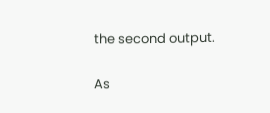the second output.

As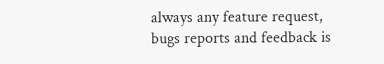always any feature request, bugs reports and feedback is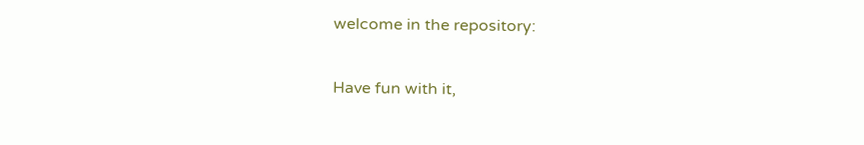welcome in the repository:

Have fun with it,